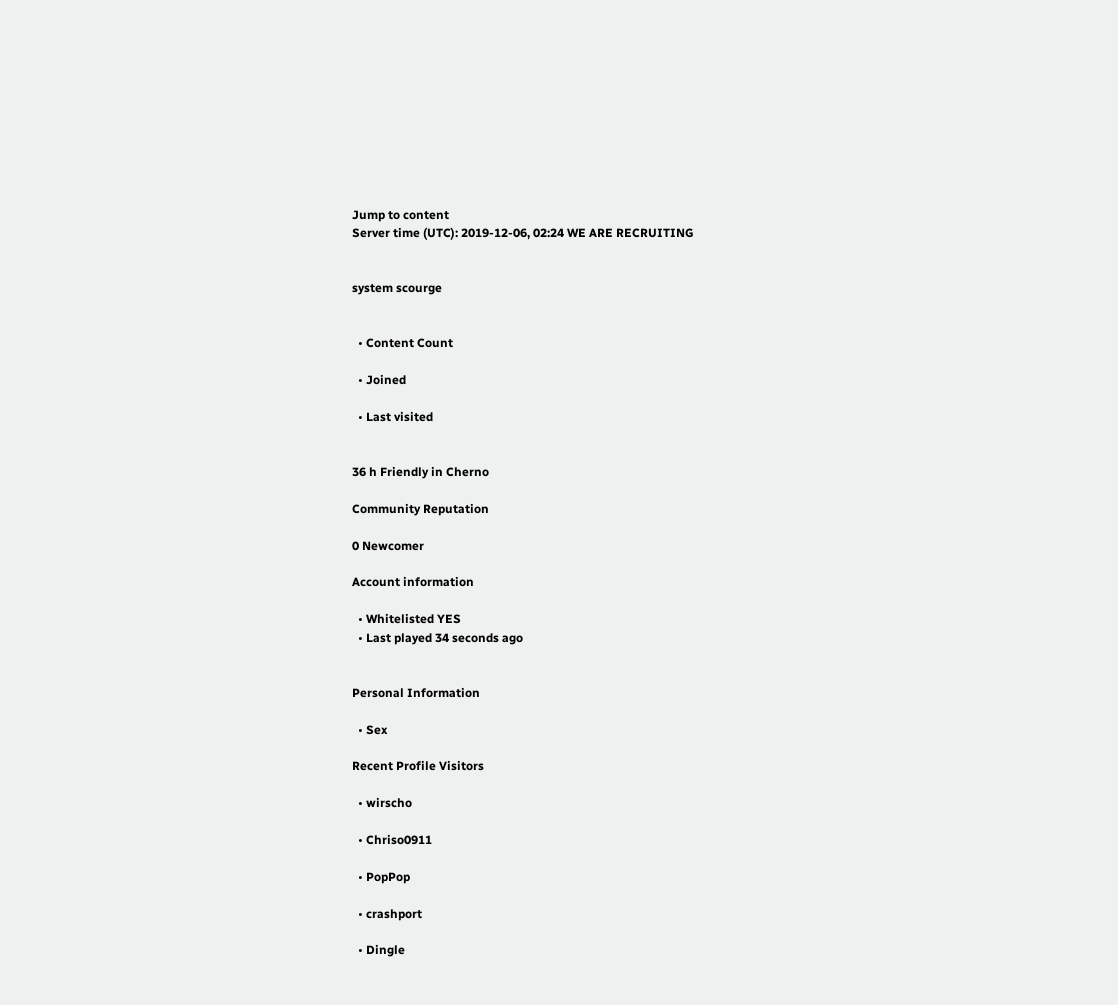Jump to content
Server time (UTC): 2019-12-06, 02:24 WE ARE RECRUITING


system scourge


  • Content Count

  • Joined

  • Last visited


36 h Friendly in Cherno

Community Reputation

0 Newcomer

Account information

  • Whitelisted YES
  • Last played 34 seconds ago


Personal Information

  • Sex

Recent Profile Visitors

  • wirscho

  • Chriso0911

  • PopPop

  • crashport

  • Dingle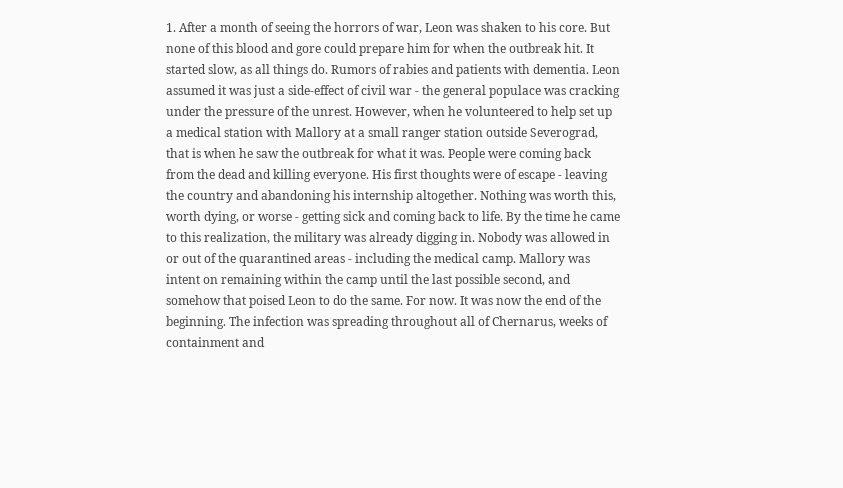1. After a month of seeing the horrors of war, Leon was shaken to his core. But none of this blood and gore could prepare him for when the outbreak hit. It started slow, as all things do. Rumors of rabies and patients with dementia. Leon assumed it was just a side-effect of civil war - the general populace was cracking under the pressure of the unrest. However, when he volunteered to help set up a medical station with Mallory at a small ranger station outside Severograd, that is when he saw the outbreak for what it was. People were coming back from the dead and killing everyone. His first thoughts were of escape - leaving the country and abandoning his internship altogether. Nothing was worth this, worth dying, or worse - getting sick and coming back to life. By the time he came to this realization, the military was already digging in. Nobody was allowed in or out of the quarantined areas - including the medical camp. Mallory was intent on remaining within the camp until the last possible second, and somehow that poised Leon to do the same. For now. It was now the end of the beginning. The infection was spreading throughout all of Chernarus, weeks of containment and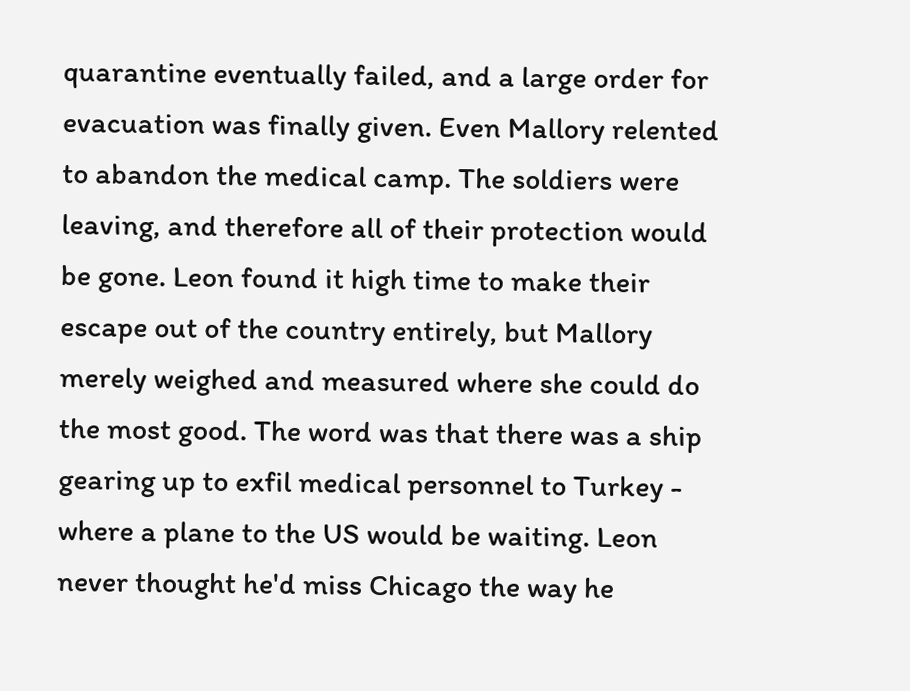quarantine eventually failed, and a large order for evacuation was finally given. Even Mallory relented to abandon the medical camp. The soldiers were leaving, and therefore all of their protection would be gone. Leon found it high time to make their escape out of the country entirely, but Mallory merely weighed and measured where she could do the most good. The word was that there was a ship gearing up to exfil medical personnel to Turkey - where a plane to the US would be waiting. Leon never thought he'd miss Chicago the way he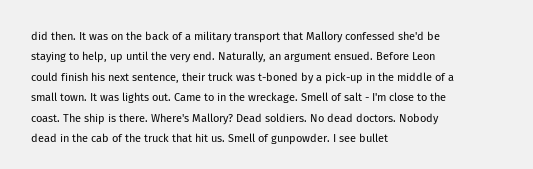did then. It was on the back of a military transport that Mallory confessed she'd be staying to help, up until the very end. Naturally, an argument ensued. Before Leon could finish his next sentence, their truck was t-boned by a pick-up in the middle of a small town. It was lights out. Came to in the wreckage. Smell of salt - I'm close to the coast. The ship is there. Where's Mallory? Dead soldiers. No dead doctors. Nobody dead in the cab of the truck that hit us. Smell of gunpowder. I see bullet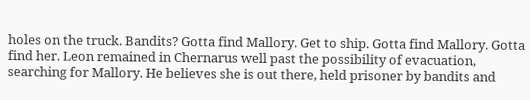holes on the truck. Bandits? Gotta find Mallory. Get to ship. Gotta find Mallory. Gotta find her. Leon remained in Chernarus well past the possibility of evacuation, searching for Mallory. He believes she is out there, held prisoner by bandits and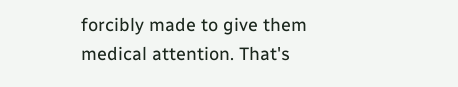forcibly made to give them medical attention. That's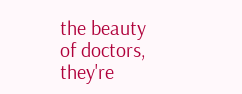the beauty of doctors, they're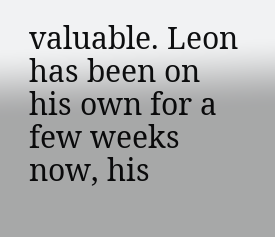valuable. Leon has been on his own for a few weeks now, his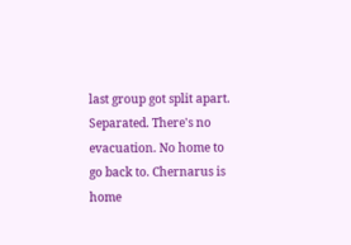last group got split apart. Separated. There's no evacuation. No home to go back to. Chernarus is home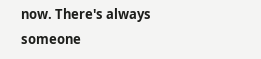now. There's always someone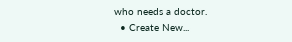who needs a doctor.
  • Create New...